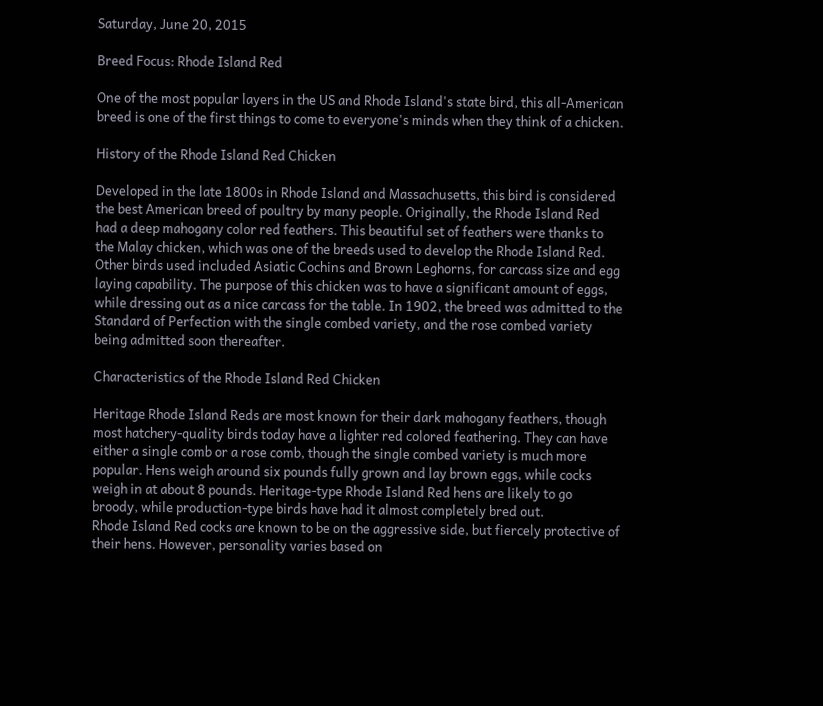Saturday, June 20, 2015

Breed Focus: Rhode Island Red

One of the most popular layers in the US and Rhode Island's state bird, this all-American breed is one of the first things to come to everyone's minds when they think of a chicken.

History of the Rhode Island Red Chicken

Developed in the late 1800s in Rhode Island and Massachusetts, this bird is considered the best American breed of poultry by many people. Originally, the Rhode Island Red had a deep mahogany color red feathers. This beautiful set of feathers were thanks to the Malay chicken, which was one of the breeds used to develop the Rhode Island Red. Other birds used included Asiatic Cochins and Brown Leghorns, for carcass size and egg laying capability. The purpose of this chicken was to have a significant amount of eggs, while dressing out as a nice carcass for the table. In 1902, the breed was admitted to the Standard of Perfection with the single combed variety, and the rose combed variety being admitted soon thereafter.

Characteristics of the Rhode Island Red Chicken

Heritage Rhode Island Reds are most known for their dark mahogany feathers, though most hatchery-quality birds today have a lighter red colored feathering. They can have either a single comb or a rose comb, though the single combed variety is much more popular. Hens weigh around six pounds fully grown and lay brown eggs, while cocks weigh in at about 8 pounds. Heritage-type Rhode Island Red hens are likely to go broody, while production-type birds have had it almost completely bred out.
Rhode Island Red cocks are known to be on the aggressive side, but fiercely protective of their hens. However, personality varies based on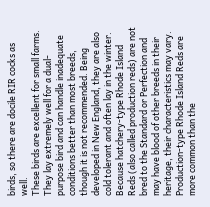birds, so there are docile RIR cocks as well.
These birds are excellent for small farms. They lay extremely well for a dual-purpose bird and can handle inadequate conditions better than most breeds, though it is not recommended. Being developed in New England, they are also cold tolerant and often lay in the winter.
Because hatchery-type Rhode Island Reds (also called production reds) are not bred to the Standard or Perfection and may have blood of other breeds in their heritage, their characteristics may vary. Production-type Rhode Island Reds are more common than the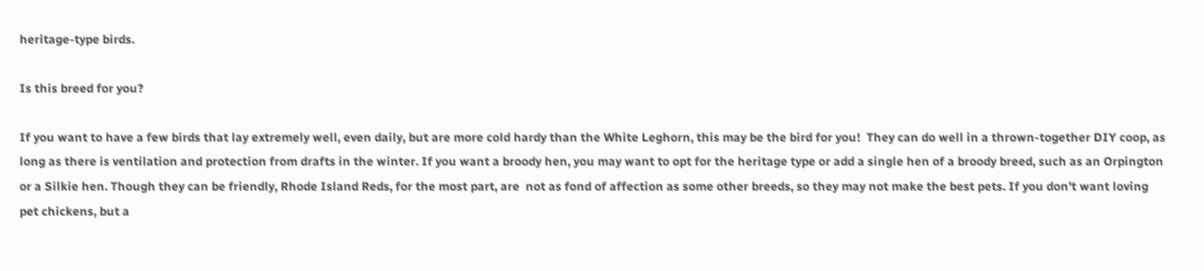heritage-type birds.

Is this breed for you?

If you want to have a few birds that lay extremely well, even daily, but are more cold hardy than the White Leghorn, this may be the bird for you!  They can do well in a thrown-together DIY coop, as long as there is ventilation and protection from drafts in the winter. If you want a broody hen, you may want to opt for the heritage type or add a single hen of a broody breed, such as an Orpington or a Silkie hen. Though they can be friendly, Rhode Island Reds, for the most part, are  not as fond of affection as some other breeds, so they may not make the best pets. If you don't want loving pet chickens, but a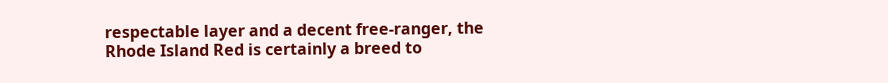respectable layer and a decent free-ranger, the Rhode Island Red is certainly a breed to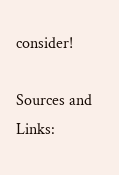consider!

Sources and Links: